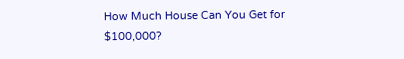How Much House Can You Get for $100,000?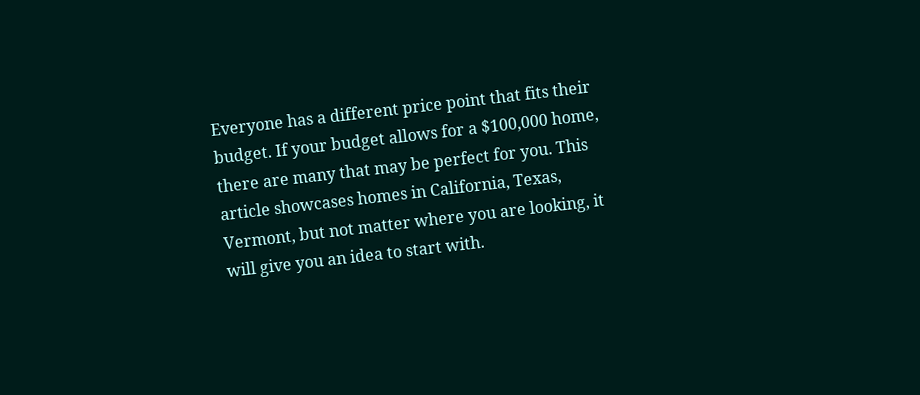Everyone has a different price point that fits their budget. If your budget allows for a $100,000 home, there are many that may be perfect for you. This article showcases homes in California, Texas, Vermont, but not matter where you are looking, it will give you an idea to start with.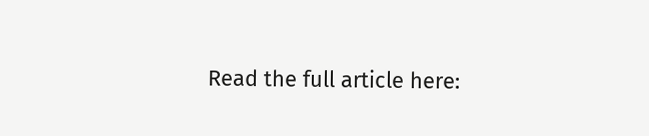Read the full article here: